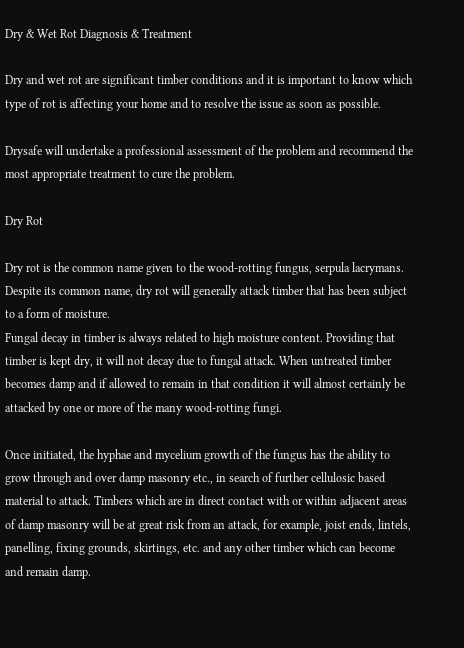Dry & Wet Rot Diagnosis & Treatment

Dry and wet rot are significant timber conditions and it is important to know which type of rot is affecting your home and to resolve the issue as soon as possible.

Drysafe will undertake a professional assessment of the problem and recommend the most appropriate treatment to cure the problem.

Dry Rot

Dry rot is the common name given to the wood-rotting fungus, serpula lacrymans. Despite its common name, dry rot will generally attack timber that has been subject to a form of moisture.
Fungal decay in timber is always related to high moisture content. Providing that timber is kept dry, it will not decay due to fungal attack. When untreated timber becomes damp and if allowed to remain in that condition it will almost certainly be attacked by one or more of the many wood-rotting fungi.

Once initiated, the hyphae and mycelium growth of the fungus has the ability to grow through and over damp masonry etc., in search of further cellulosic based material to attack. Timbers which are in direct contact with or within adjacent areas of damp masonry will be at great risk from an attack, for example, joist ends, lintels, panelling, fixing grounds, skirtings, etc. and any other timber which can become and remain damp.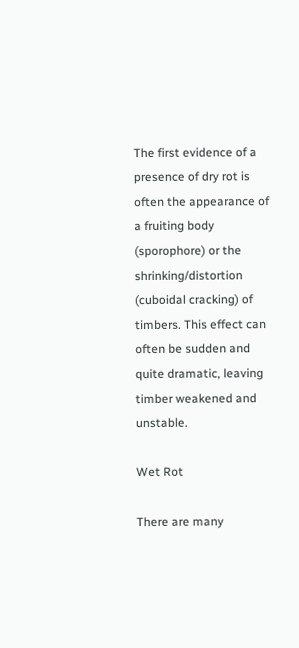The first evidence of a presence of dry rot is often the appearance of a fruiting body (sporophore) or the shrinking/distortion (cuboidal cracking) of timbers. This effect can often be sudden and quite dramatic, leaving timber weakened and unstable.

Wet Rot

There are many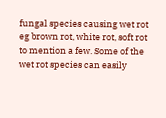fungal species causing wet rot eg brown rot, white rot, soft rot to mention a few. Some of the wet rot species can easily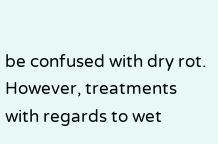be confused with dry rot. However, treatments with regards to wet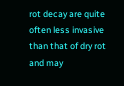rot decay are quite often less invasive than that of dry rot and may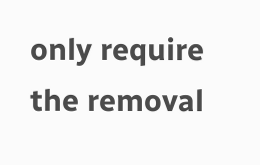only require the removal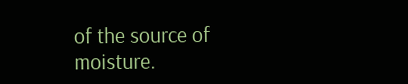of the source of moisture.